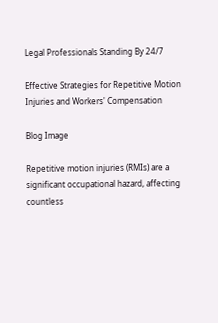Legal Professionals Standing By 24/7

Effective Strategies for Repetitive Motion Injuries and Workers' Compensation

Blog Image

Repetitive motion injuries (RMIs) are a significant occupational hazard, affecting countless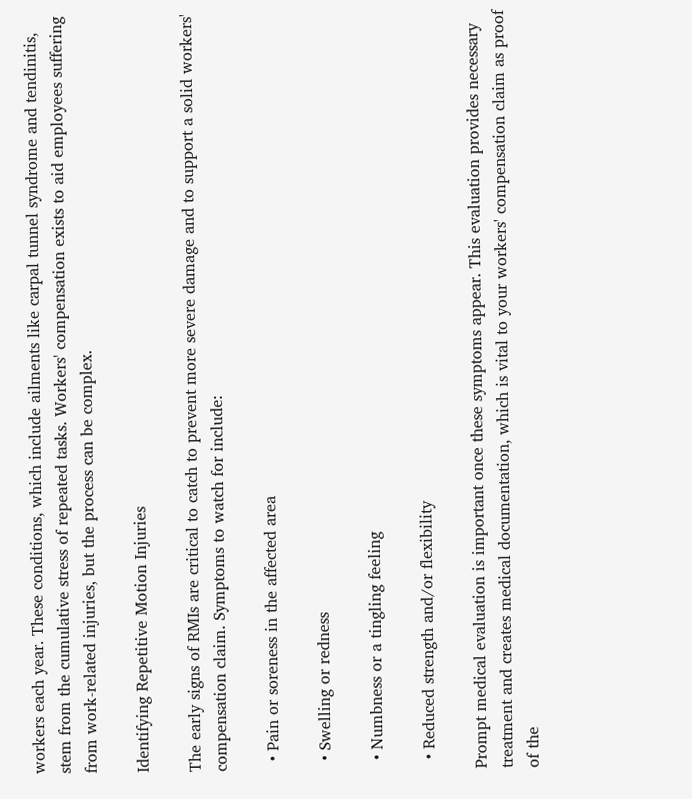workers each year. These conditions, which include ailments like carpal tunnel syndrome and tendinitis, stem from the cumulative stress of repeated tasks. Workers' compensation exists to aid employees suffering from work-related injuries, but the process can be complex.

Identifying Repetitive Motion Injuries

The early signs of RMIs are critical to catch to prevent more severe damage and to support a solid workers' compensation claim. Symptoms to watch for include:

  • Pain or soreness in the affected area

  • Swelling or redness

  • Numbness or a tingling feeling

  • Reduced strength and/or flexibility

Prompt medical evaluation is important once these symptoms appear. This evaluation provides necessary treatment and creates medical documentation, which is vital to your workers' compensation claim as proof of the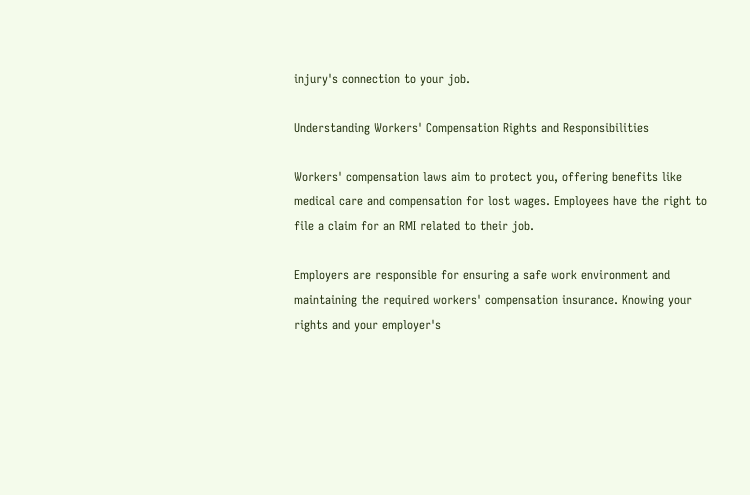injury's connection to your job.

Understanding Workers' Compensation Rights and Responsibilities

Workers' compensation laws aim to protect you, offering benefits like medical care and compensation for lost wages. Employees have the right to file a claim for an RMI related to their job.

Employers are responsible for ensuring a safe work environment and maintaining the required workers' compensation insurance. Knowing your rights and your employer's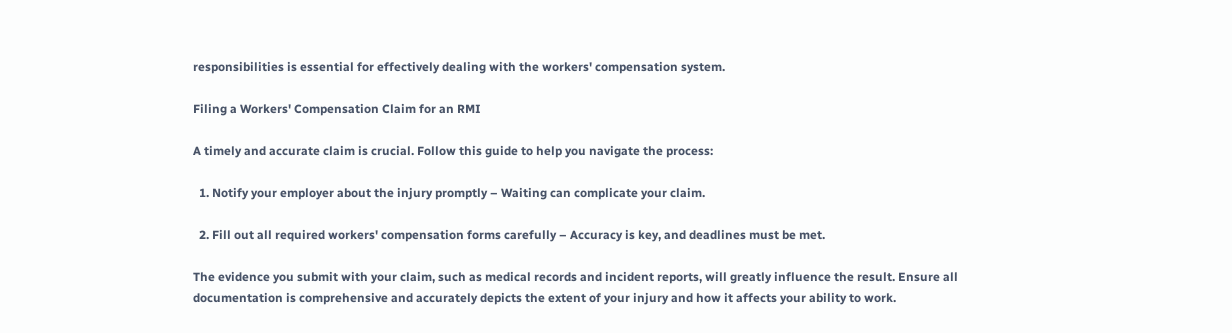responsibilities is essential for effectively dealing with the workers' compensation system.

Filing a Workers' Compensation Claim for an RMI

A timely and accurate claim is crucial. Follow this guide to help you navigate the process:

  1. Notify your employer about the injury promptly – Waiting can complicate your claim.

  2. Fill out all required workers' compensation forms carefully – Accuracy is key, and deadlines must be met.

The evidence you submit with your claim, such as medical records and incident reports, will greatly influence the result. Ensure all documentation is comprehensive and accurately depicts the extent of your injury and how it affects your ability to work.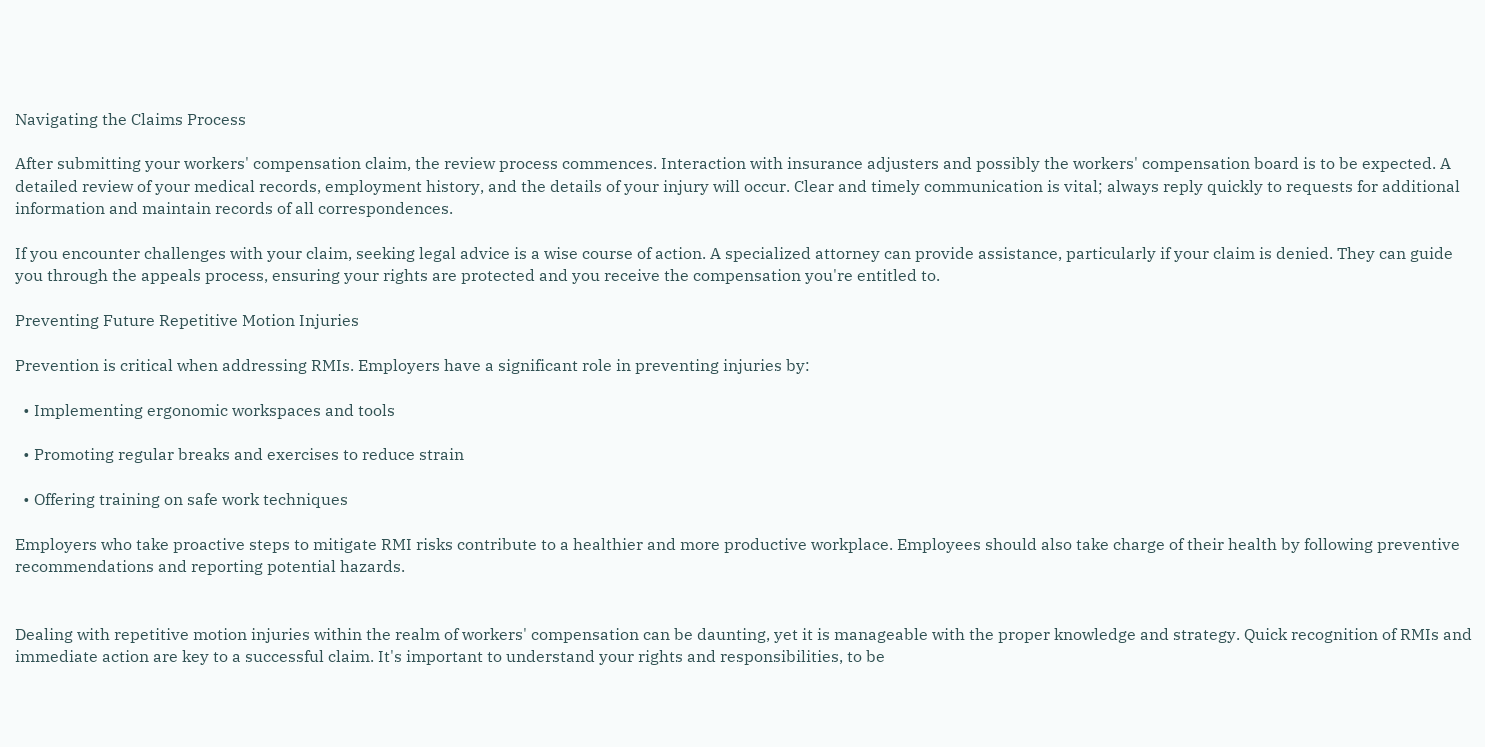Navigating the Claims Process

After submitting your workers' compensation claim, the review process commences. Interaction with insurance adjusters and possibly the workers' compensation board is to be expected. A detailed review of your medical records, employment history, and the details of your injury will occur. Clear and timely communication is vital; always reply quickly to requests for additional information and maintain records of all correspondences.

If you encounter challenges with your claim, seeking legal advice is a wise course of action. A specialized attorney can provide assistance, particularly if your claim is denied. They can guide you through the appeals process, ensuring your rights are protected and you receive the compensation you're entitled to.

Preventing Future Repetitive Motion Injuries

Prevention is critical when addressing RMIs. Employers have a significant role in preventing injuries by:

  • Implementing ergonomic workspaces and tools

  • Promoting regular breaks and exercises to reduce strain

  • Offering training on safe work techniques

Employers who take proactive steps to mitigate RMI risks contribute to a healthier and more productive workplace. Employees should also take charge of their health by following preventive recommendations and reporting potential hazards.


Dealing with repetitive motion injuries within the realm of workers' compensation can be daunting, yet it is manageable with the proper knowledge and strategy. Quick recognition of RMIs and immediate action are key to a successful claim. It's important to understand your rights and responsibilities, to be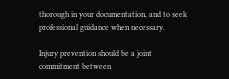thorough in your documentation, and to seek professional guidance when necessary.

Injury prevention should be a joint commitment between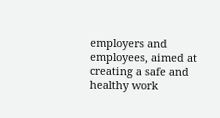employers and employees, aimed at creating a safe and healthy work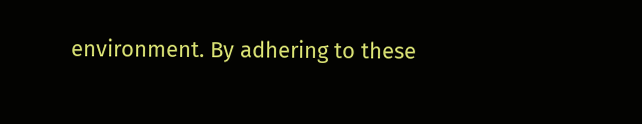environment. By adhering to these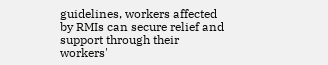guidelines, workers affected by RMIs can secure relief and support through their workers'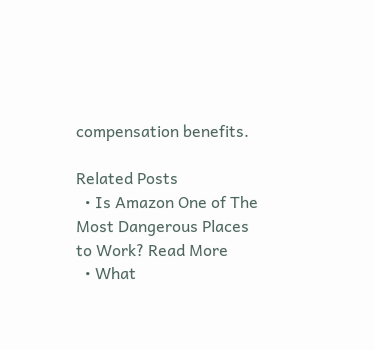compensation benefits.

Related Posts
  • Is Amazon One of The Most Dangerous Places to Work? Read More
  • What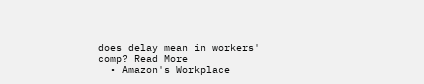does delay mean in workers' comp? Read More
  • Amazon's Workplace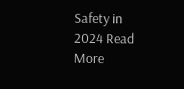Safety in 2024 Read More